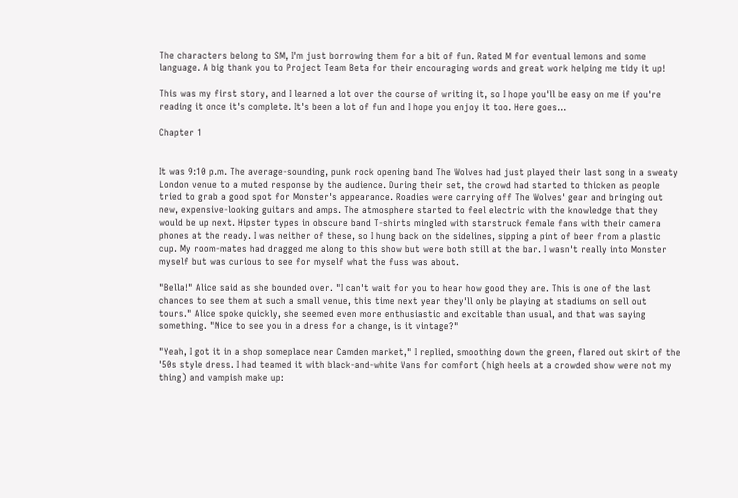The characters belong to SM, I'm just borrowing them for a bit of fun. Rated M for eventual lemons and some language. A big thank you to Project Team Beta for their encouraging words and great work helping me tidy it up!

This was my first story, and I learned a lot over the course of writing it, so I hope you'll be easy on me if you're reading it once it's complete. It's been a lot of fun and I hope you enjoy it too. Here goes...

Chapter 1


It was 9:10 p.m. The average-sounding, punk rock opening band The Wolves had just played their last song in a sweaty London venue to a muted response by the audience. During their set, the crowd had started to thicken as people tried to grab a good spot for Monster's appearance. Roadies were carrying off The Wolves' gear and bringing out new, expensive-looking guitars and amps. The atmosphere started to feel electric with the knowledge that they would be up next. Hipster types in obscure band T-shirts mingled with starstruck female fans with their camera phones at the ready. I was neither of these, so I hung back on the sidelines, sipping a pint of beer from a plastic cup. My room-mates had dragged me along to this show but were both still at the bar. I wasn't really into Monster myself but was curious to see for myself what the fuss was about.

"Bella!" Alice said as she bounded over. "I can't wait for you to hear how good they are. This is one of the last chances to see them at such a small venue, this time next year they'll only be playing at stadiums on sell out tours." Alice spoke quickly, she seemed even more enthusiastic and excitable than usual, and that was saying something. "Nice to see you in a dress for a change, is it vintage?"

"Yeah, I got it in a shop someplace near Camden market," I replied, smoothing down the green, flared out skirt of the '50s style dress. I had teamed it with black-and-white Vans for comfort (high heels at a crowded show were not my thing) and vampish make up: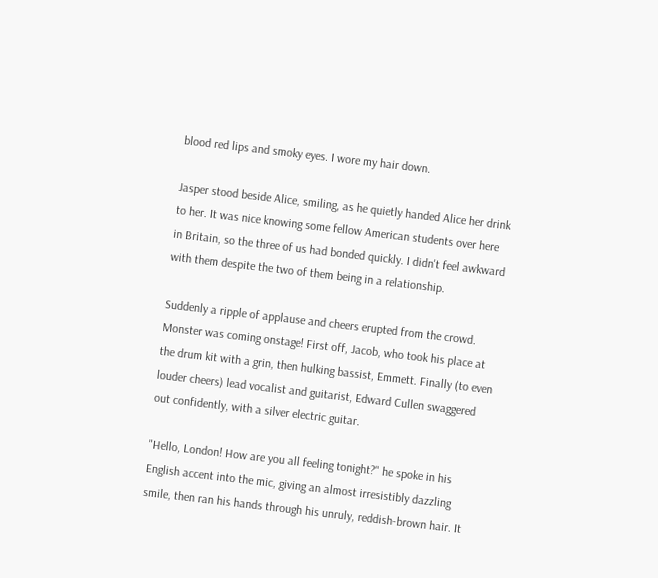blood red lips and smoky eyes. I wore my hair down.

Jasper stood beside Alice, smiling, as he quietly handed Alice her drink to her. It was nice knowing some fellow American students over here in Britain, so the three of us had bonded quickly. I didn't feel awkward with them despite the two of them being in a relationship.

Suddenly a ripple of applause and cheers erupted from the crowd. Monster was coming onstage! First off, Jacob, who took his place at the drum kit with a grin, then hulking bassist, Emmett. Finally (to even louder cheers) lead vocalist and guitarist, Edward Cullen swaggered out confidently, with a silver electric guitar.

"Hello, London! How are you all feeling tonight?" he spoke in his English accent into the mic, giving an almost irresistibly dazzling smile, then ran his hands through his unruly, reddish-brown hair. It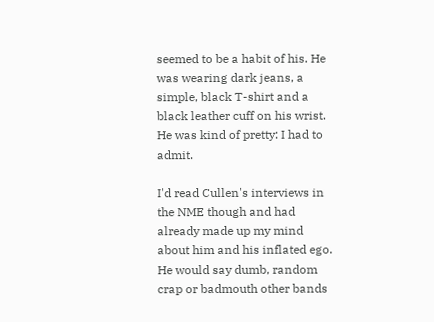seemed to be a habit of his. He was wearing dark jeans, a simple, black T-shirt and a black leather cuff on his wrist. He was kind of pretty: I had to admit.

I'd read Cullen's interviews in the NME though and had already made up my mind about him and his inflated ego. He would say dumb, random crap or badmouth other bands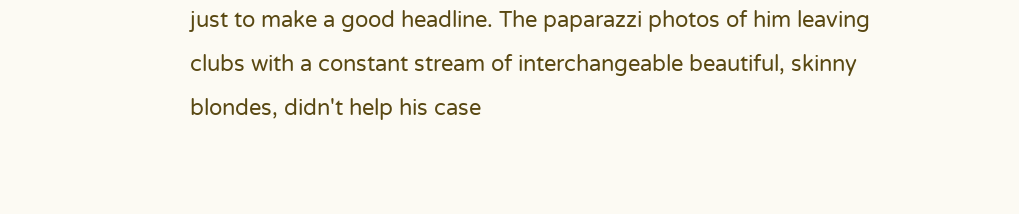just to make a good headline. The paparazzi photos of him leaving clubs with a constant stream of interchangeable beautiful, skinny blondes, didn't help his case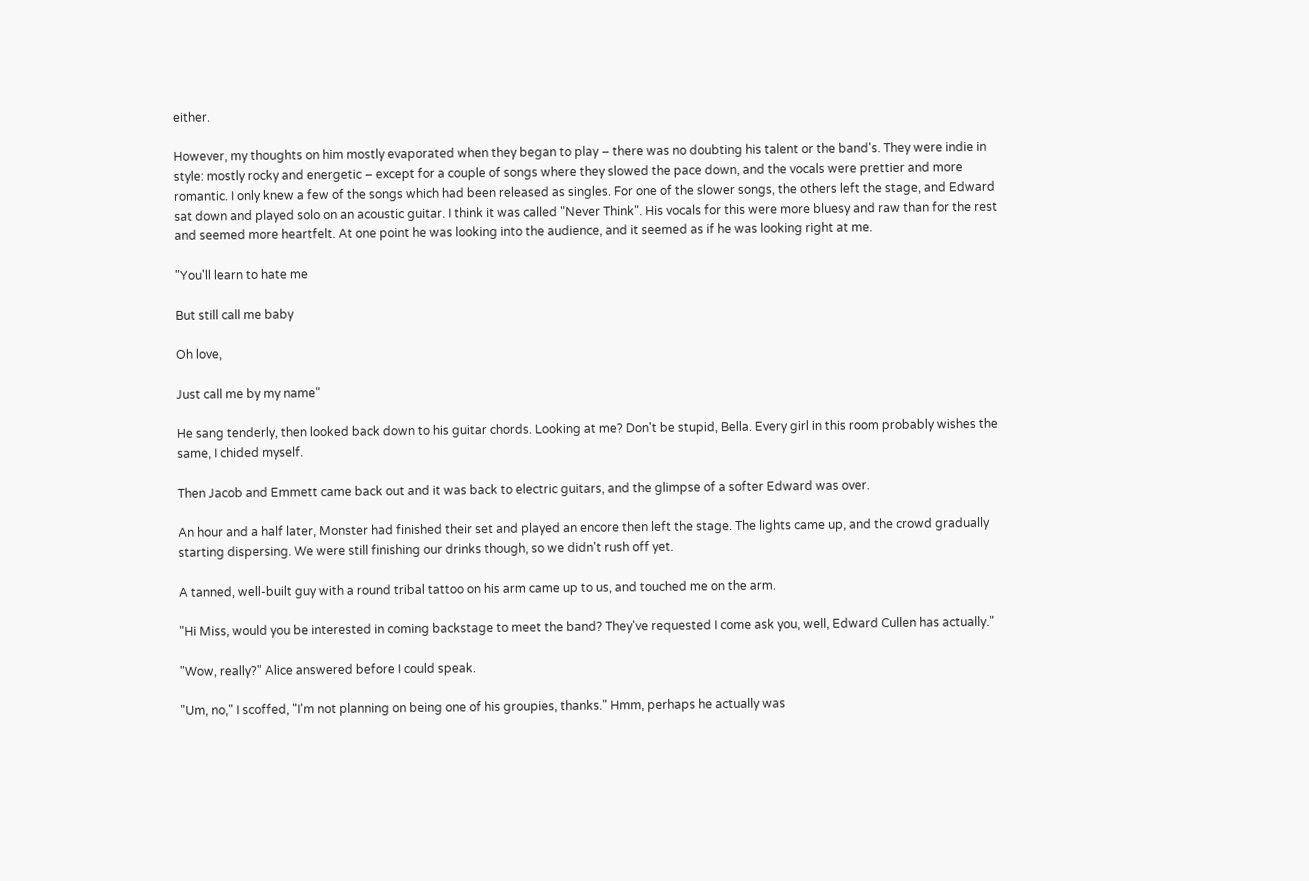either.

However, my thoughts on him mostly evaporated when they began to play – there was no doubting his talent or the band's. They were indie in style: mostly rocky and energetic – except for a couple of songs where they slowed the pace down, and the vocals were prettier and more romantic. I only knew a few of the songs which had been released as singles. For one of the slower songs, the others left the stage, and Edward sat down and played solo on an acoustic guitar. I think it was called "Never Think". His vocals for this were more bluesy and raw than for the rest and seemed more heartfelt. At one point he was looking into the audience, and it seemed as if he was looking right at me.

"You'll learn to hate me

But still call me baby

Oh love,

Just call me by my name"

He sang tenderly, then looked back down to his guitar chords. Looking at me? Don't be stupid, Bella. Every girl in this room probably wishes the same, I chided myself.

Then Jacob and Emmett came back out and it was back to electric guitars, and the glimpse of a softer Edward was over.

An hour and a half later, Monster had finished their set and played an encore then left the stage. The lights came up, and the crowd gradually starting dispersing. We were still finishing our drinks though, so we didn't rush off yet.

A tanned, well-built guy with a round tribal tattoo on his arm came up to us, and touched me on the arm.

"Hi Miss, would you be interested in coming backstage to meet the band? They've requested I come ask you, well, Edward Cullen has actually."

"Wow, really?" Alice answered before I could speak.

"Um, no," I scoffed, "I'm not planning on being one of his groupies, thanks." Hmm, perhaps he actually was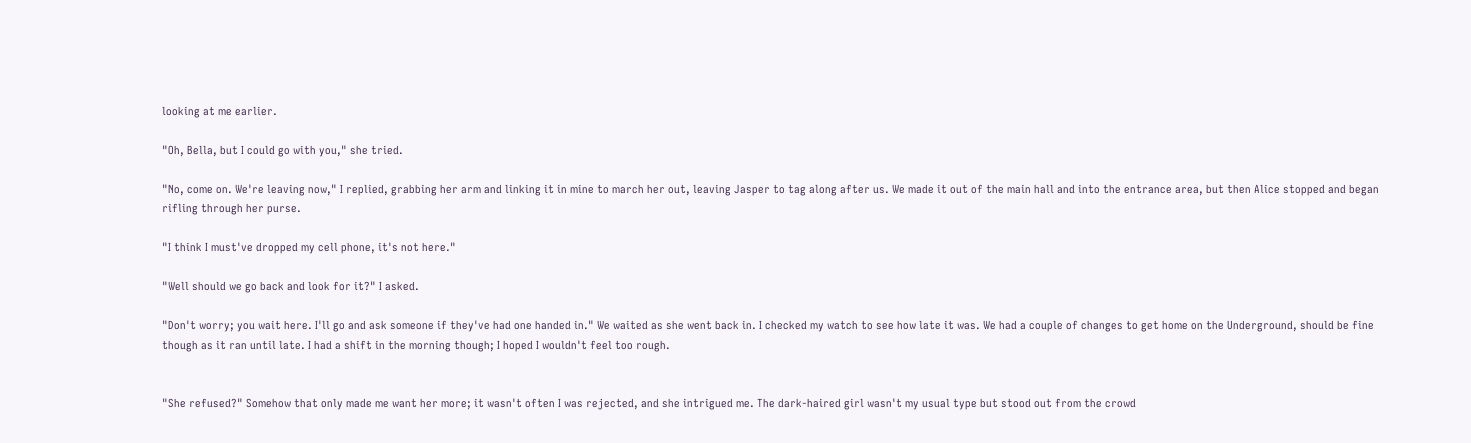looking at me earlier.

"Oh, Bella, but I could go with you," she tried.

"No, come on. We're leaving now," I replied, grabbing her arm and linking it in mine to march her out, leaving Jasper to tag along after us. We made it out of the main hall and into the entrance area, but then Alice stopped and began rifling through her purse.

"I think I must've dropped my cell phone, it's not here."

"Well should we go back and look for it?" I asked.

"Don't worry; you wait here. I'll go and ask someone if they've had one handed in." We waited as she went back in. I checked my watch to see how late it was. We had a couple of changes to get home on the Underground, should be fine though as it ran until late. I had a shift in the morning though; I hoped I wouldn't feel too rough.


"She refused?" Somehow that only made me want her more; it wasn't often I was rejected, and she intrigued me. The dark-haired girl wasn't my usual type but stood out from the crowd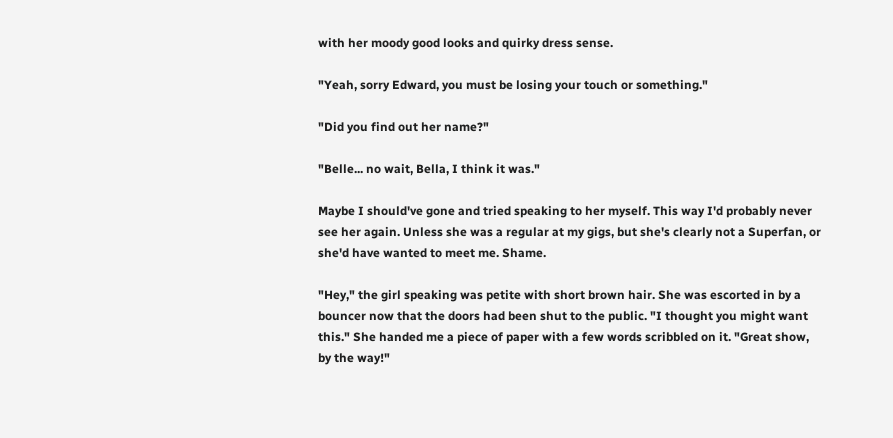with her moody good looks and quirky dress sense.

"Yeah, sorry Edward, you must be losing your touch or something."

"Did you find out her name?"

"Belle... no wait, Bella, I think it was."

Maybe I should've gone and tried speaking to her myself. This way I'd probably never see her again. Unless she was a regular at my gigs, but she's clearly not a Superfan, or she'd have wanted to meet me. Shame.

"Hey," the girl speaking was petite with short brown hair. She was escorted in by a bouncer now that the doors had been shut to the public. "I thought you might want this." She handed me a piece of paper with a few words scribbled on it. "Great show, by the way!"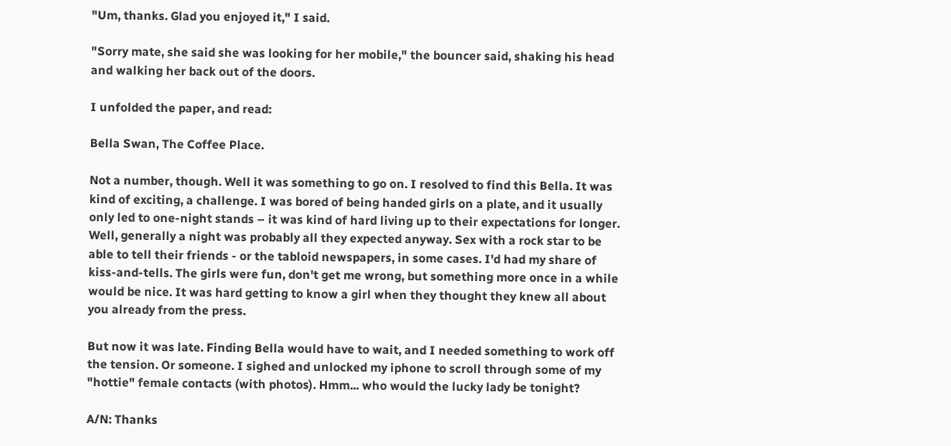"Um, thanks. Glad you enjoyed it," I said.

"Sorry mate, she said she was looking for her mobile," the bouncer said, shaking his head and walking her back out of the doors.

I unfolded the paper, and read:

Bella Swan, The Coffee Place.

Not a number, though. Well it was something to go on. I resolved to find this Bella. It was kind of exciting, a challenge. I was bored of being handed girls on a plate, and it usually only led to one-night stands – it was kind of hard living up to their expectations for longer. Well, generally a night was probably all they expected anyway. Sex with a rock star to be able to tell their friends - or the tabloid newspapers, in some cases. I'd had my share of kiss-and-tells. The girls were fun, don't get me wrong, but something more once in a while would be nice. It was hard getting to know a girl when they thought they knew all about you already from the press.

But now it was late. Finding Bella would have to wait, and I needed something to work off the tension. Or someone. I sighed and unlocked my iphone to scroll through some of my "hottie" female contacts (with photos). Hmm... who would the lucky lady be tonight?

A/N: Thanks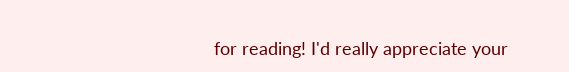for reading! I'd really appreciate your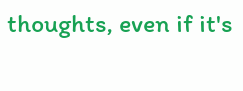thoughts, even if it's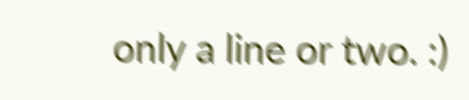only a line or two. :)